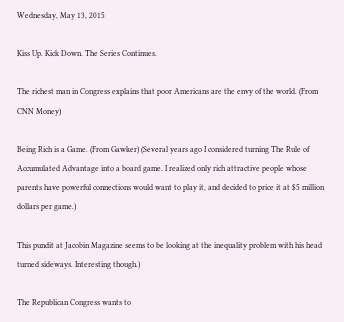Wednesday, May 13, 2015

Kiss Up. Kick Down. The Series Continues.

The richest man in Congress explains that poor Americans are the envy of the world. (From CNN Money)

Being Rich is a Game. (From Gawker) (Several years ago I considered turning The Rule of Accumulated Advantage into a board game. I realized only rich attractive people whose parents have powerful connections would want to play it, and decided to price it at $5 million dollars per game.)

This pundit at Jacobin Magazine seems to be looking at the inequality problem with his head turned sideways. Interesting though.)

The Republican Congress wants to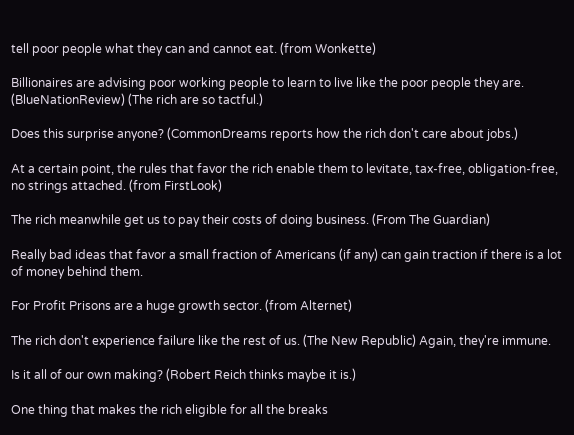tell poor people what they can and cannot eat. (from Wonkette)

Billionaires are advising poor working people to learn to live like the poor people they are. (BlueNationReview) (The rich are so tactful.)

Does this surprise anyone? (CommonDreams reports how the rich don't care about jobs.)

At a certain point, the rules that favor the rich enable them to levitate, tax-free, obligation-free, no strings attached. (from FirstLook)

The rich meanwhile get us to pay their costs of doing business. (From The Guardian)

Really bad ideas that favor a small fraction of Americans (if any) can gain traction if there is a lot of money behind them.

For Profit Prisons are a huge growth sector. (from Alternet)

The rich don't experience failure like the rest of us. (The New Republic) Again, they're immune.

Is it all of our own making? (Robert Reich thinks maybe it is.)

One thing that makes the rich eligible for all the breaks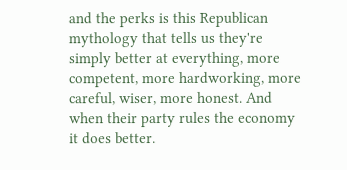and the perks is this Republican mythology that tells us they're simply better at everything, more competent, more hardworking, more careful, wiser, more honest. And when their party rules the economy it does better.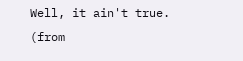Well, it ain't true. (from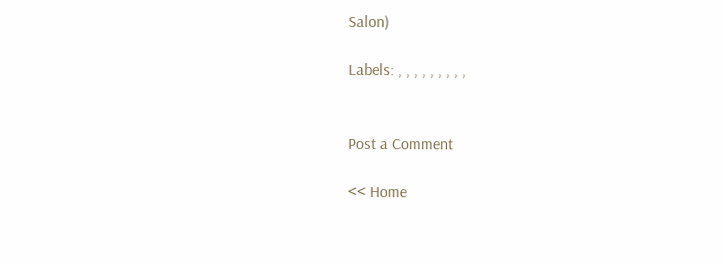Salon)

Labels: , , , , , , , , ,


Post a Comment

<< Home